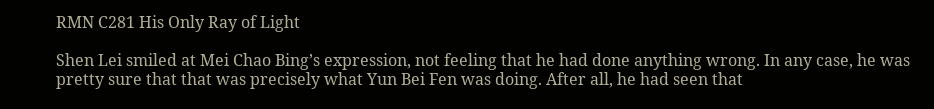RMN C281 His Only Ray of Light

Shen Lei smiled at Mei Chao Bing’s expression, not feeling that he had done anything wrong. In any case, he was pretty sure that that was precisely what Yun Bei Fen was doing. After all, he had seen that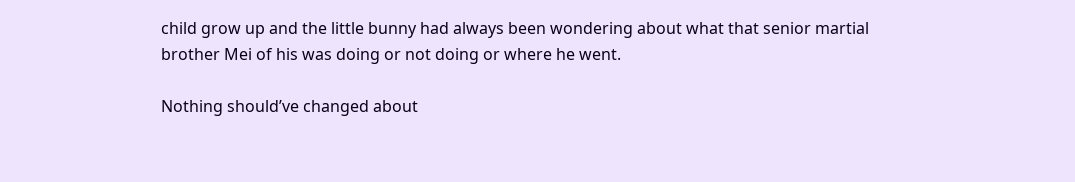child grow up and the little bunny had always been wondering about what that senior martial brother Mei of his was doing or not doing or where he went.

Nothing should’ve changed about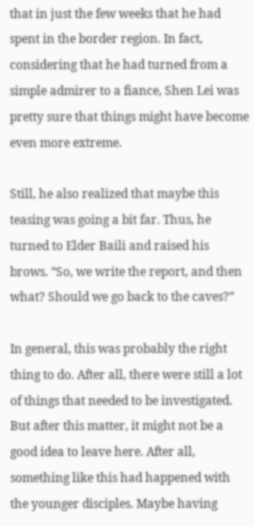that in just the few weeks that he had spent in the border region. In fact, considering that he had turned from a simple admirer to a fiance, Shen Lei was pretty sure that things might have become even more extreme.

Still, he also realized that maybe this teasing was going a bit far. Thus, he turned to Elder Baili and raised his brows. “So, we write the report, and then what? Should we go back to the caves?”

In general, this was probably the right thing to do. After all, there were still a lot of things that needed to be investigated. But after this matter, it might not be a good idea to leave here. After all, something like this had happened with the younger disciples. Maybe having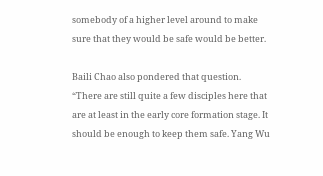somebody of a higher level around to make sure that they would be safe would be better.

Baili Chao also pondered that question. “There are still quite a few disciples here that are at least in the early core formation stage. It should be enough to keep them safe. Yang Wu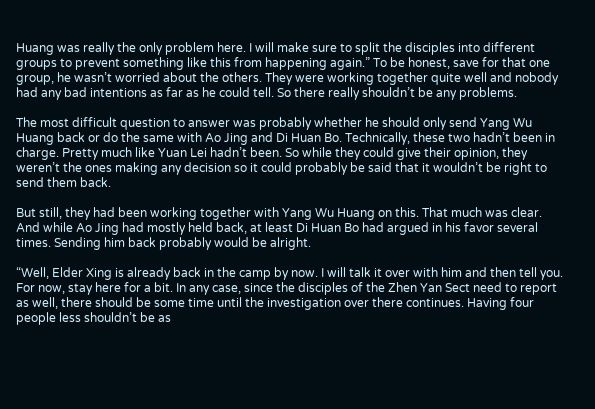Huang was really the only problem here. I will make sure to split the disciples into different groups to prevent something like this from happening again.” To be honest, save for that one group, he wasn’t worried about the others. They were working together quite well and nobody had any bad intentions as far as he could tell. So there really shouldn’t be any problems.

The most difficult question to answer was probably whether he should only send Yang Wu Huang back or do the same with Ao Jing and Di Huan Bo. Technically, these two hadn’t been in charge. Pretty much like Yuan Lei hadn’t been. So while they could give their opinion, they weren’t the ones making any decision so it could probably be said that it wouldn’t be right to send them back.

But still, they had been working together with Yang Wu Huang on this. That much was clear. And while Ao Jing had mostly held back, at least Di Huan Bo had argued in his favor several times. Sending him back probably would be alright.

“Well, Elder Xing is already back in the camp by now. I will talk it over with him and then tell you. For now, stay here for a bit. In any case, since the disciples of the Zhen Yan Sect need to report as well, there should be some time until the investigation over there continues. Having four people less shouldn’t be as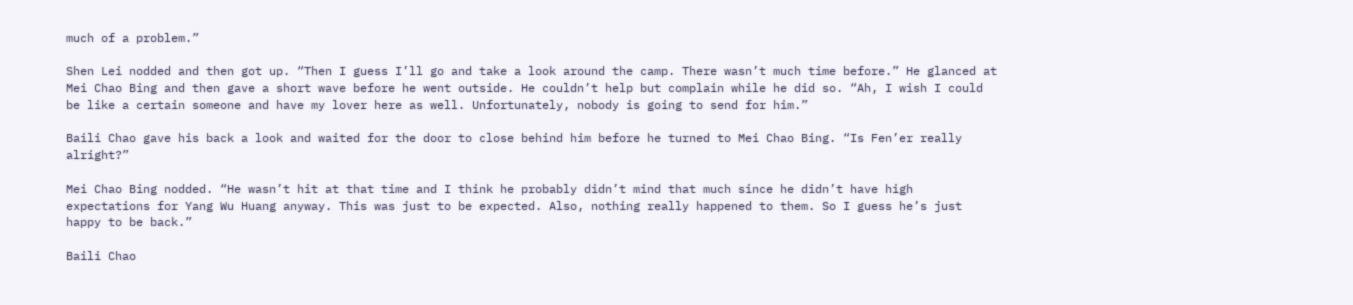much of a problem.”

Shen Lei nodded and then got up. “Then I guess I’ll go and take a look around the camp. There wasn’t much time before.” He glanced at Mei Chao Bing and then gave a short wave before he went outside. He couldn’t help but complain while he did so. “Ah, I wish I could be like a certain someone and have my lover here as well. Unfortunately, nobody is going to send for him.”

Baili Chao gave his back a look and waited for the door to close behind him before he turned to Mei Chao Bing. “Is Fen’er really alright?”

Mei Chao Bing nodded. “He wasn’t hit at that time and I think he probably didn’t mind that much since he didn’t have high expectations for Yang Wu Huang anyway. This was just to be expected. Also, nothing really happened to them. So I guess he’s just happy to be back.”

Baili Chao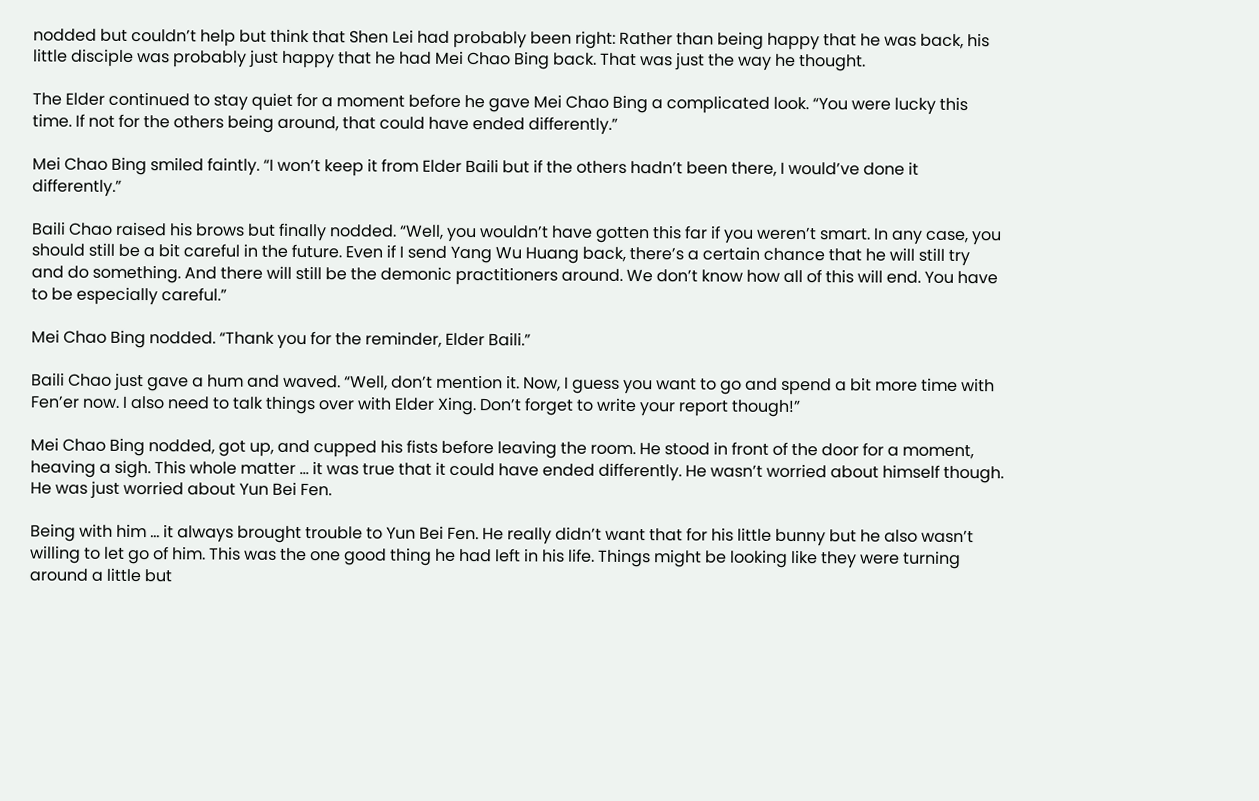nodded but couldn’t help but think that Shen Lei had probably been right: Rather than being happy that he was back, his little disciple was probably just happy that he had Mei Chao Bing back. That was just the way he thought.

The Elder continued to stay quiet for a moment before he gave Mei Chao Bing a complicated look. “You were lucky this time. If not for the others being around, that could have ended differently.”

Mei Chao Bing smiled faintly. “I won’t keep it from Elder Baili but if the others hadn’t been there, I would’ve done it differently.”

Baili Chao raised his brows but finally nodded. “Well, you wouldn’t have gotten this far if you weren’t smart. In any case, you should still be a bit careful in the future. Even if I send Yang Wu Huang back, there’s a certain chance that he will still try and do something. And there will still be the demonic practitioners around. We don’t know how all of this will end. You have to be especially careful.”

Mei Chao Bing nodded. “Thank you for the reminder, Elder Baili.”

Baili Chao just gave a hum and waved. “Well, don’t mention it. Now, I guess you want to go and spend a bit more time with Fen’er now. I also need to talk things over with Elder Xing. Don’t forget to write your report though!”

Mei Chao Bing nodded, got up, and cupped his fists before leaving the room. He stood in front of the door for a moment, heaving a sigh. This whole matter … it was true that it could have ended differently. He wasn’t worried about himself though. He was just worried about Yun Bei Fen.

Being with him … it always brought trouble to Yun Bei Fen. He really didn’t want that for his little bunny but he also wasn’t willing to let go of him. This was the one good thing he had left in his life. Things might be looking like they were turning around a little but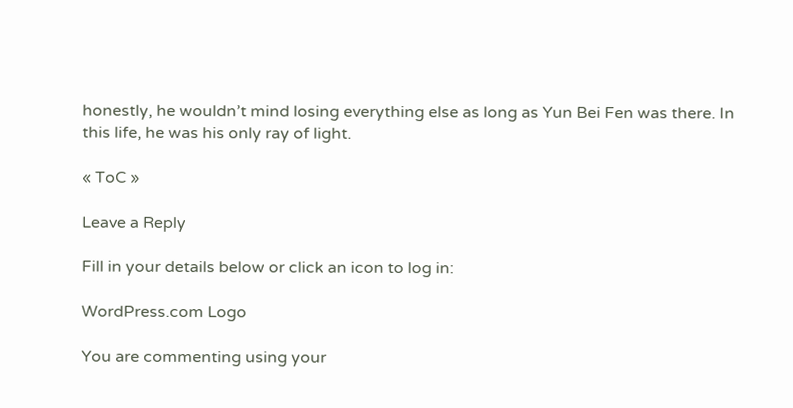honestly, he wouldn’t mind losing everything else as long as Yun Bei Fen was there. In this life, he was his only ray of light.

« ToC »

Leave a Reply

Fill in your details below or click an icon to log in:

WordPress.com Logo

You are commenting using your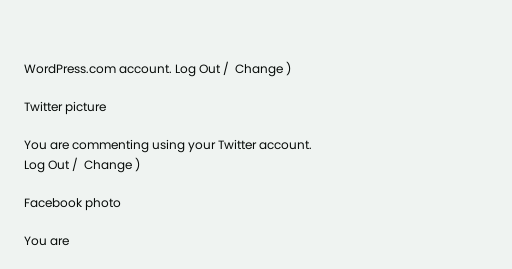WordPress.com account. Log Out /  Change )

Twitter picture

You are commenting using your Twitter account. Log Out /  Change )

Facebook photo

You are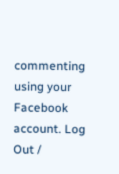commenting using your Facebook account. Log Out /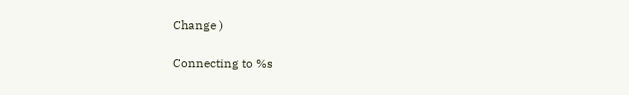Change )

Connecting to %s